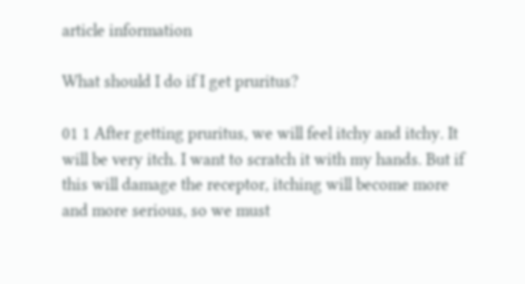article information

What should I do if I get pruritus?

01 1 After getting pruritus, we will feel itchy and itchy. It will be very itch. I want to scratch it with my hands. But if this will damage the receptor, itching will become more and more serious, so we must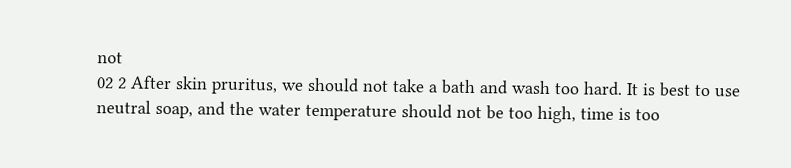not
02 2 After skin pruritus, we should not take a bath and wash too hard. It is best to use neutral soap, and the water temperature should not be too high, time is too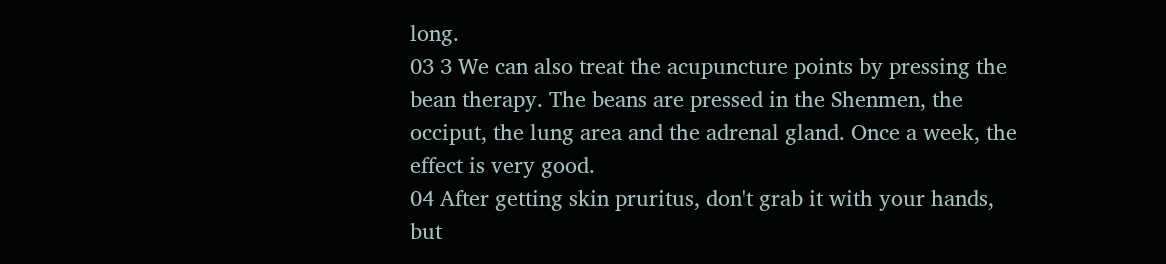long.
03 3 We can also treat the acupuncture points by pressing the bean therapy. The beans are pressed in the Shenmen, the occiput, the lung area and the adrenal gland. Once a week, the effect is very good.
04 After getting skin pruritus, don't grab it with your hands, but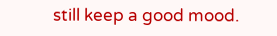still keep a good mood.